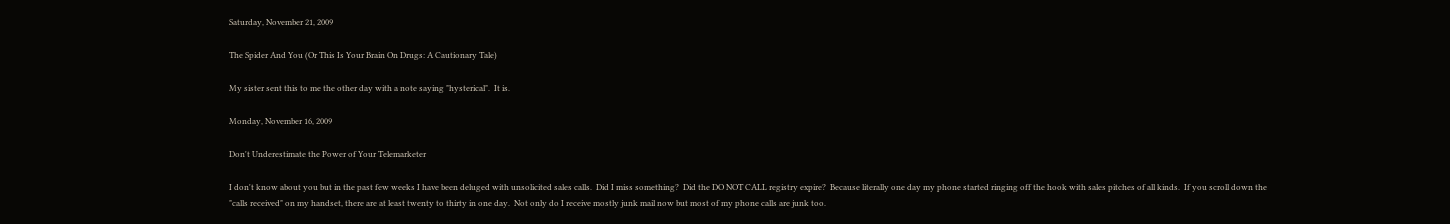Saturday, November 21, 2009

The Spider And You (Or This Is Your Brain On Drugs: A Cautionary Tale)

My sister sent this to me the other day with a note saying "hysterical".  It is.

Monday, November 16, 2009

Don't Underestimate the Power of Your Telemarketer

I don't know about you but in the past few weeks I have been deluged with unsolicited sales calls.  Did I miss something?  Did the DO NOT CALL registry expire?  Because literally one day my phone started ringing off the hook with sales pitches of all kinds.  If you scroll down the "calls received" on my handset, there are at least twenty to thirty in one day.  Not only do I receive mostly junk mail now but most of my phone calls are junk too.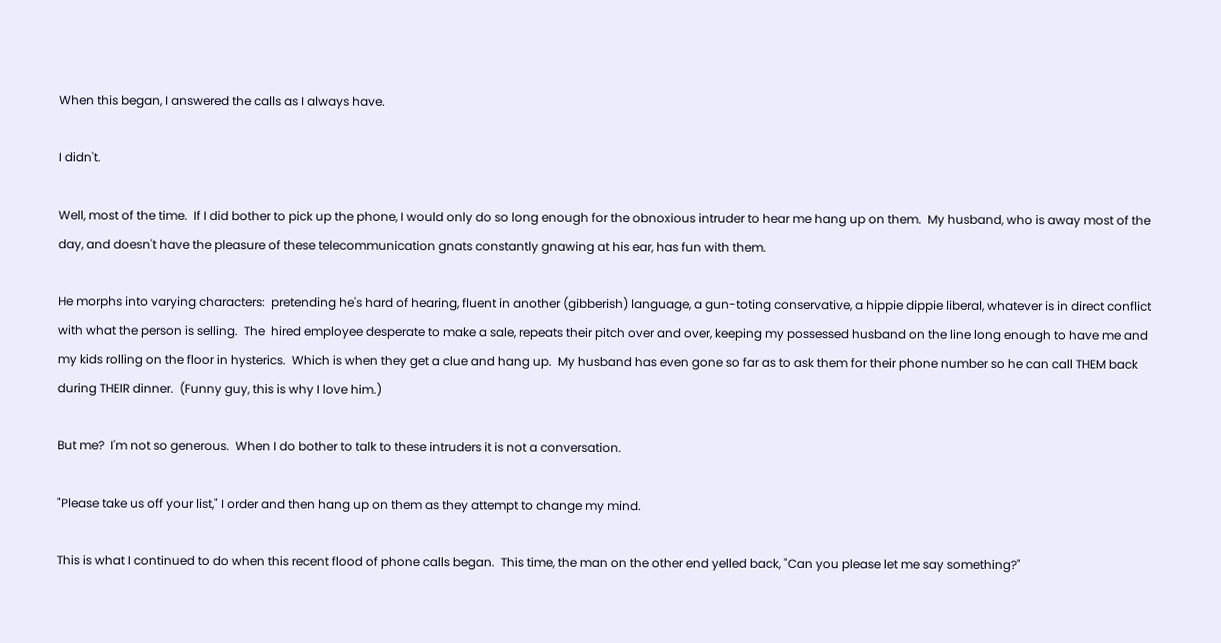When this began, I answered the calls as I always have.

I didn't.

Well, most of the time.  If I did bother to pick up the phone, I would only do so long enough for the obnoxious intruder to hear me hang up on them.  My husband, who is away most of the day, and doesn't have the pleasure of these telecommunication gnats constantly gnawing at his ear, has fun with them.

He morphs into varying characters:  pretending he's hard of hearing, fluent in another (gibberish) language, a gun-toting conservative, a hippie dippie liberal, whatever is in direct conflict with what the person is selling.  The  hired employee desperate to make a sale, repeats their pitch over and over, keeping my possessed husband on the line long enough to have me and my kids rolling on the floor in hysterics.  Which is when they get a clue and hang up.  My husband has even gone so far as to ask them for their phone number so he can call THEM back during THEIR dinner.  (Funny guy, this is why I love him.)

But me?  I'm not so generous.  When I do bother to talk to these intruders it is not a conversation.

"Please take us off your list," I order and then hang up on them as they attempt to change my mind.

This is what I continued to do when this recent flood of phone calls began.  This time, the man on the other end yelled back, "Can you please let me say something?"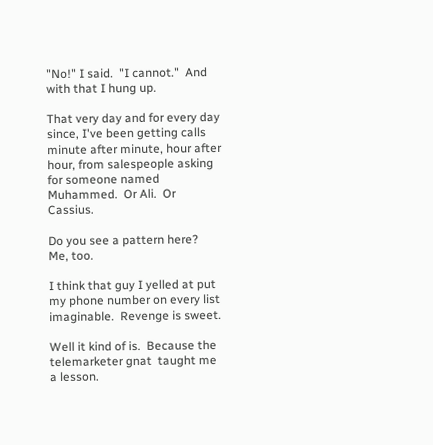"No!" I said.  "I cannot."  And with that I hung up.

That very day and for every day since, I've been getting calls minute after minute, hour after hour, from salespeople asking for someone named Muhammed.  Or Ali.  Or Cassius.

Do you see a pattern here?  Me, too.

I think that guy I yelled at put my phone number on every list imaginable.  Revenge is sweet.

Well it kind of is.  Because the telemarketer gnat  taught me a lesson.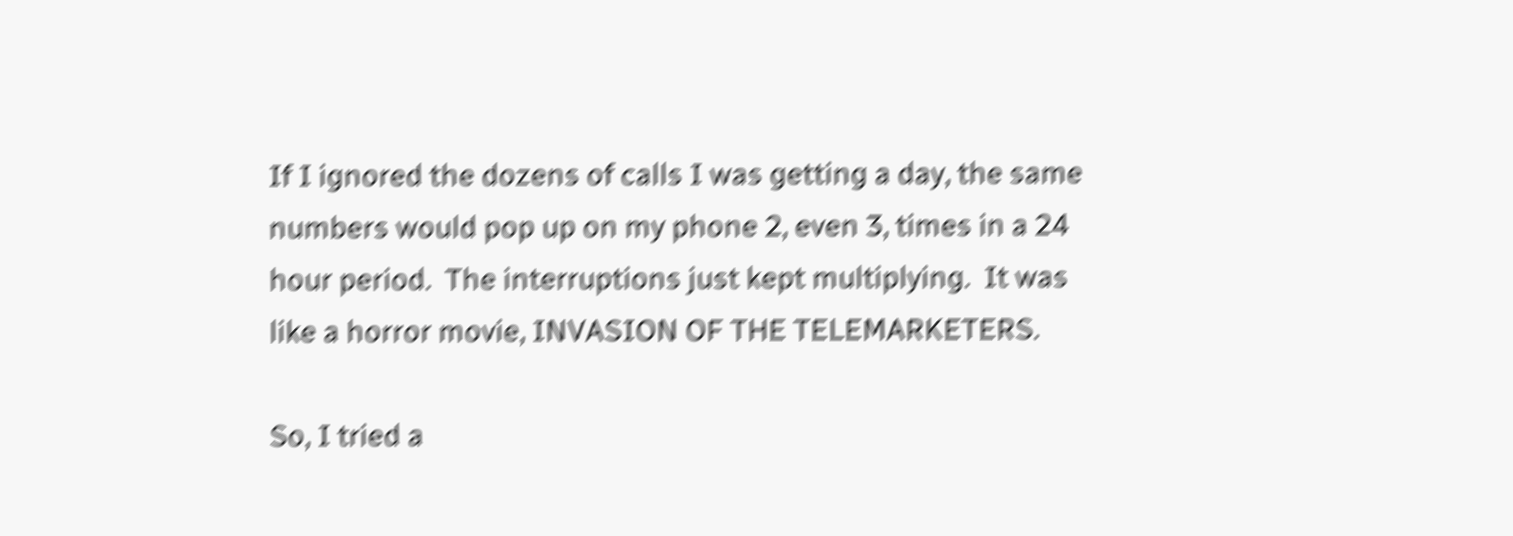If I ignored the dozens of calls I was getting a day, the same numbers would pop up on my phone 2, even 3, times in a 24 hour period.  The interruptions just kept multiplying.  It was like a horror movie, INVASION OF THE TELEMARKETERS.

So, I tried a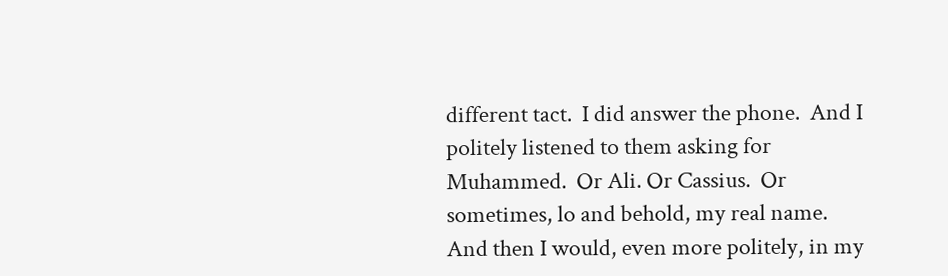different tact.  I did answer the phone.  And I politely listened to them asking for Muhammed.  Or Ali. Or Cassius.  Or sometimes, lo and behold, my real name.  And then I would, even more politely, in my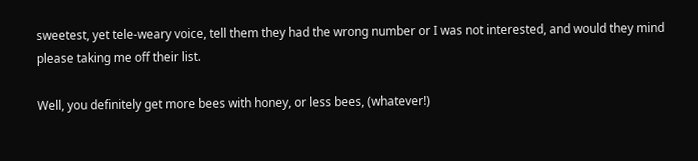sweetest, yet tele-weary voice, tell them they had the wrong number or I was not interested, and would they mind please taking me off their list.

Well, you definitely get more bees with honey, or less bees, (whatever!)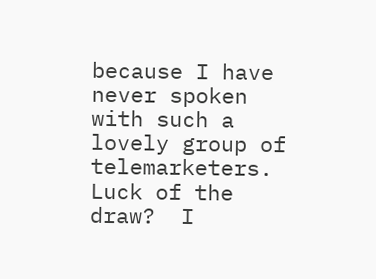because I have never spoken with such a lovely group of telemarketers.  Luck of the draw?  I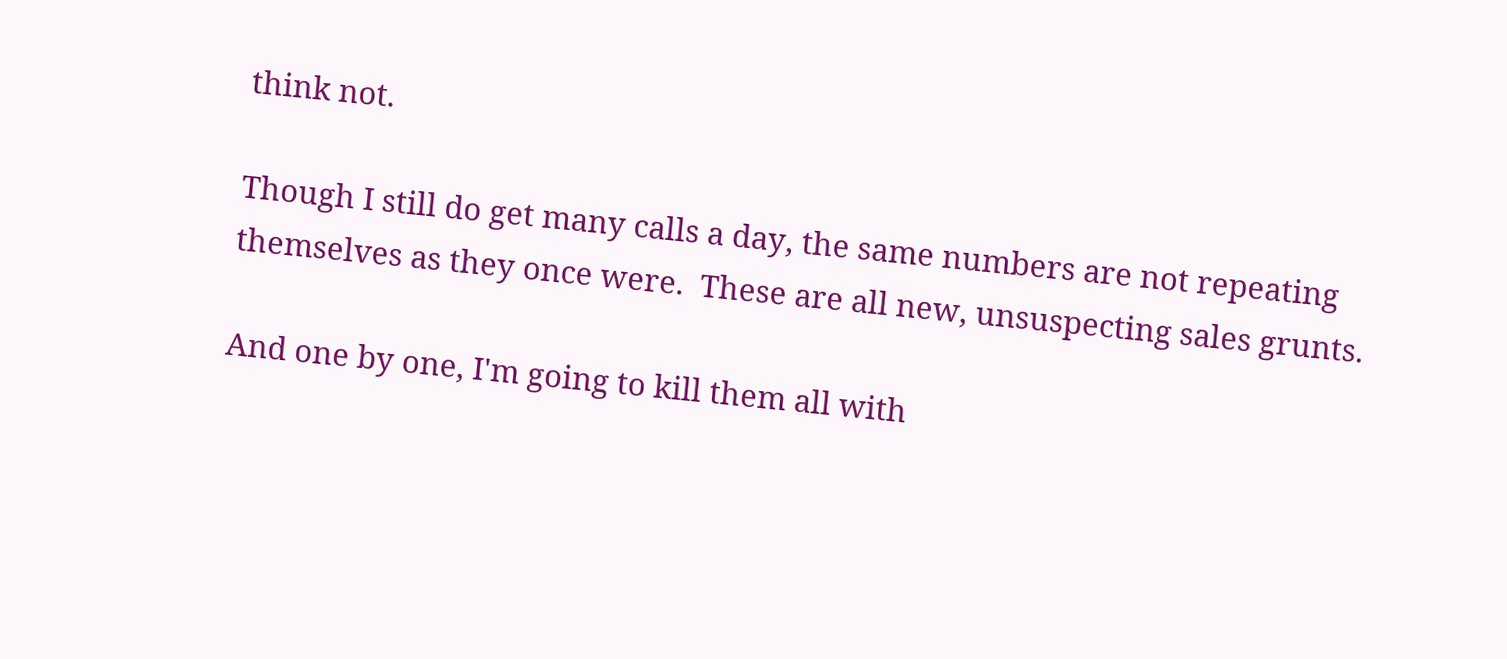think not.

Though I still do get many calls a day, the same numbers are not repeating themselves as they once were.  These are all new, unsuspecting sales grunts.

And one by one, I'm going to kill them all with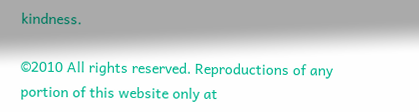kindness.

©2010 All rights reserved. Reproductions of any portion of this website only at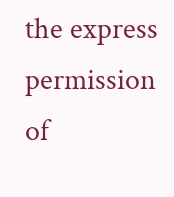the express permission of